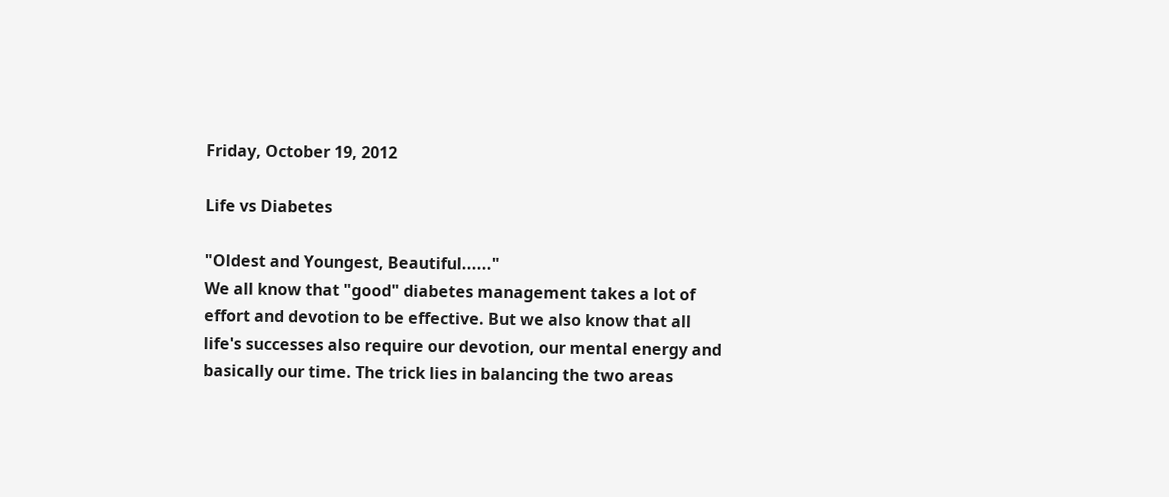Friday, October 19, 2012

Life vs Diabetes

"Oldest and Youngest, Beautiful......"
We all know that "good" diabetes management takes a lot of effort and devotion to be effective. But we also know that all life's successes also require our devotion, our mental energy and basically our time. The trick lies in balancing the two areas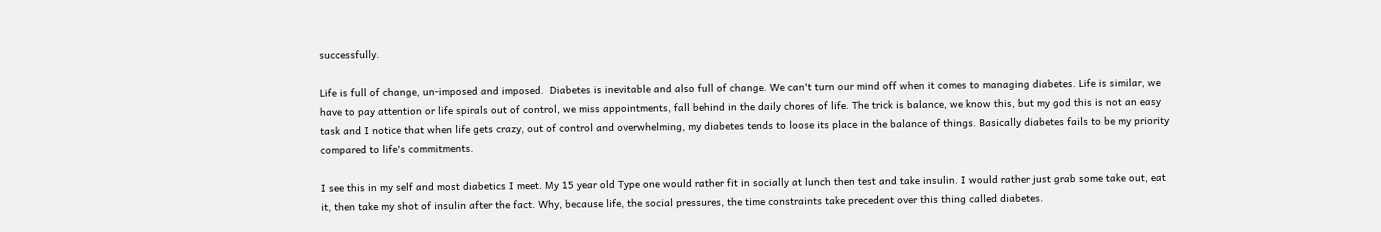successfully.

Life is full of change, un-imposed and imposed.  Diabetes is inevitable and also full of change. We can't turn our mind off when it comes to managing diabetes. Life is similar, we have to pay attention or life spirals out of control, we miss appointments, fall behind in the daily chores of life. The trick is balance, we know this, but my god this is not an easy task and I notice that when life gets crazy, out of control and overwhelming, my diabetes tends to loose its place in the balance of things. Basically diabetes fails to be my priority compared to life's commitments.

I see this in my self and most diabetics I meet. My 15 year old Type one would rather fit in socially at lunch then test and take insulin. I would rather just grab some take out, eat it, then take my shot of insulin after the fact. Why, because life, the social pressures, the time constraints take precedent over this thing called diabetes.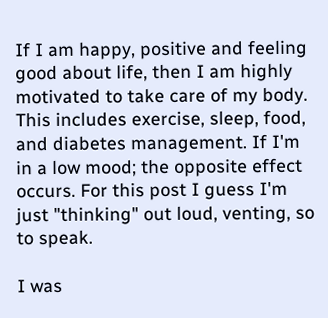If I am happy, positive and feeling good about life, then I am highly motivated to take care of my body. This includes exercise, sleep, food, and diabetes management. If I'm in a low mood; the opposite effect occurs. For this post I guess I'm just "thinking" out loud, venting, so to speak.

I was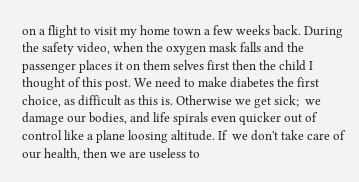on a flight to visit my home town a few weeks back. During the safety video, when the oxygen mask falls and the passenger places it on them selves first then the child I thought of this post. We need to make diabetes the first choice, as difficult as this is. Otherwise we get sick;  we damage our bodies, and life spirals even quicker out of control like a plane loosing altitude. If  we don't take care of our health, then we are useless to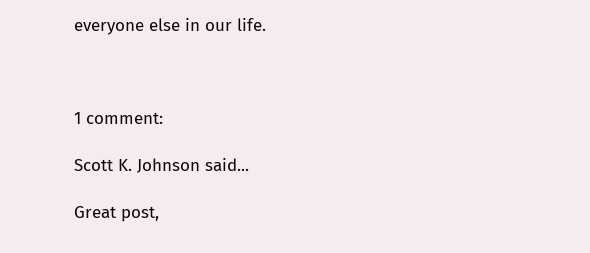everyone else in our life.



1 comment:

Scott K. Johnson said...

Great post,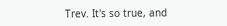Trev. It's so true, and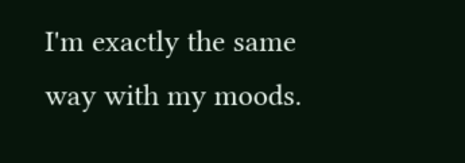I'm exactly the same way with my moods.